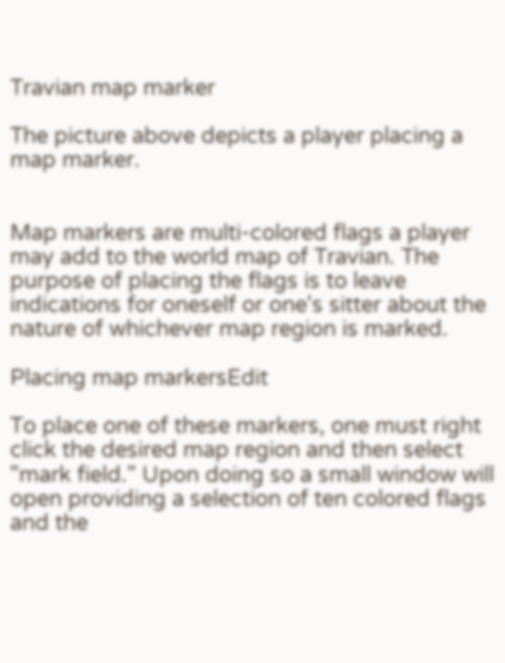Travian map marker

The picture above depicts a player placing a map marker.


Map markers are multi-colored flags a player may add to the world map of Travian. The purpose of placing the flags is to leave indications for oneself or one's sitter about the nature of whichever map region is marked.

Placing map markersEdit

To place one of these markers, one must right click the desired map region and then select "mark field." Upon doing so a small window will open providing a selection of ten colored flags and the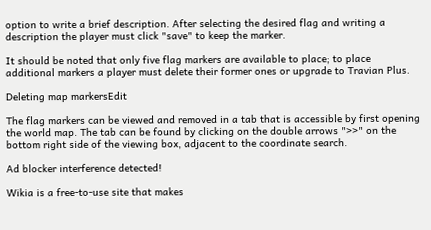option to write a brief description. After selecting the desired flag and writing a description the player must click "save" to keep the marker.

It should be noted that only five flag markers are available to place; to place additional markers a player must delete their former ones or upgrade to Travian Plus.

Deleting map markersEdit

The flag markers can be viewed and removed in a tab that is accessible by first opening the world map. The tab can be found by clicking on the double arrows ">>" on the bottom right side of the viewing box, adjacent to the coordinate search.

Ad blocker interference detected!

Wikia is a free-to-use site that makes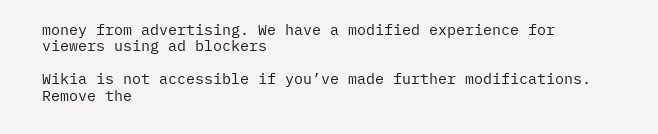money from advertising. We have a modified experience for viewers using ad blockers

Wikia is not accessible if you’ve made further modifications. Remove the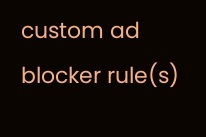custom ad blocker rule(s)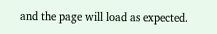and the page will load as expected.